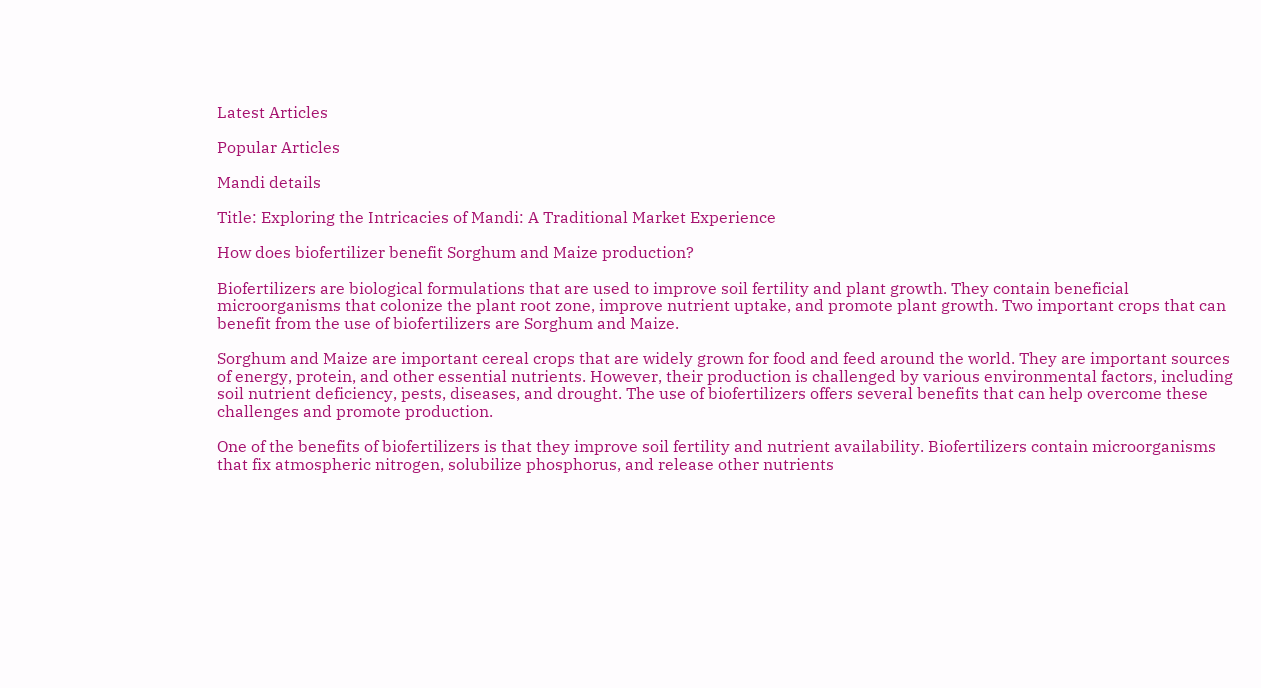Latest Articles

Popular Articles

Mandi details

Title: Exploring the Intricacies of Mandi: A Traditional Market Experience

How does biofertilizer benefit Sorghum and Maize production?

Biofertilizers are biological formulations that are used to improve soil fertility and plant growth. They contain beneficial microorganisms that colonize the plant root zone, improve nutrient uptake, and promote plant growth. Two important crops that can benefit from the use of biofertilizers are Sorghum and Maize.

Sorghum and Maize are important cereal crops that are widely grown for food and feed around the world. They are important sources of energy, protein, and other essential nutrients. However, their production is challenged by various environmental factors, including soil nutrient deficiency, pests, diseases, and drought. The use of biofertilizers offers several benefits that can help overcome these challenges and promote production.

One of the benefits of biofertilizers is that they improve soil fertility and nutrient availability. Biofertilizers contain microorganisms that fix atmospheric nitrogen, solubilize phosphorus, and release other nutrients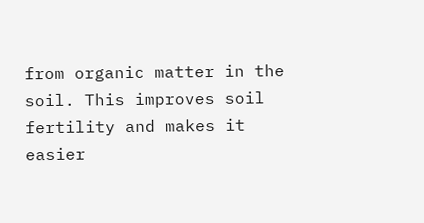from organic matter in the soil. This improves soil fertility and makes it easier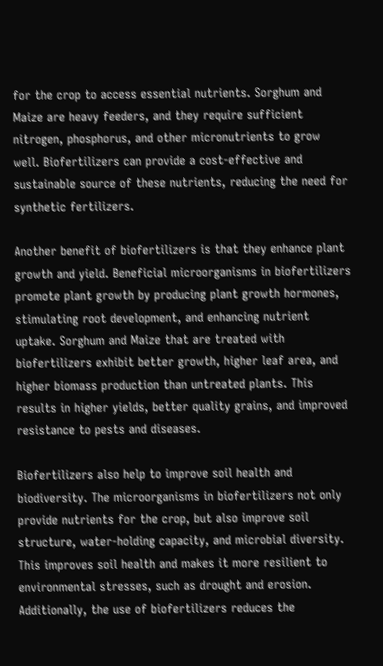for the crop to access essential nutrients. Sorghum and Maize are heavy feeders, and they require sufficient nitrogen, phosphorus, and other micronutrients to grow well. Biofertilizers can provide a cost-effective and sustainable source of these nutrients, reducing the need for synthetic fertilizers.

Another benefit of biofertilizers is that they enhance plant growth and yield. Beneficial microorganisms in biofertilizers promote plant growth by producing plant growth hormones, stimulating root development, and enhancing nutrient uptake. Sorghum and Maize that are treated with biofertilizers exhibit better growth, higher leaf area, and higher biomass production than untreated plants. This results in higher yields, better quality grains, and improved resistance to pests and diseases.

Biofertilizers also help to improve soil health and biodiversity. The microorganisms in biofertilizers not only provide nutrients for the crop, but also improve soil structure, water-holding capacity, and microbial diversity. This improves soil health and makes it more resilient to environmental stresses, such as drought and erosion. Additionally, the use of biofertilizers reduces the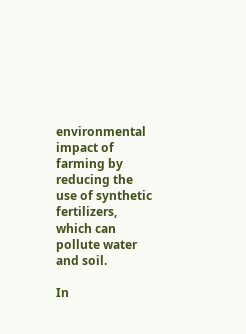environmental impact of farming by reducing the use of synthetic fertilizers, which can pollute water and soil.

In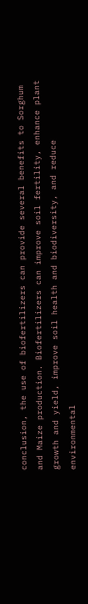conclusion, the use of biofertilizers can provide several benefits to Sorghum and Maize production. Biofertilizers can improve soil fertility, enhance plant growth and yield, improve soil health and biodiversity, and reduce environmental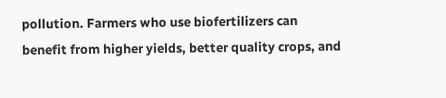pollution. Farmers who use biofertilizers can benefit from higher yields, better quality crops, and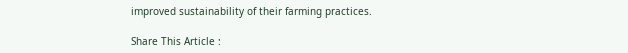improved sustainability of their farming practices.

Share This Article :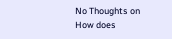No Thoughts on How does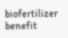biofertilizer benefit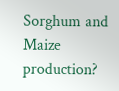Sorghum and Maize production?